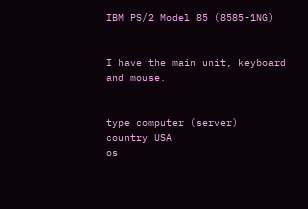IBM PS/2 Model 85 (8585-1NG)


I have the main unit, keyboard and mouse.


type computer (server)
country USA
os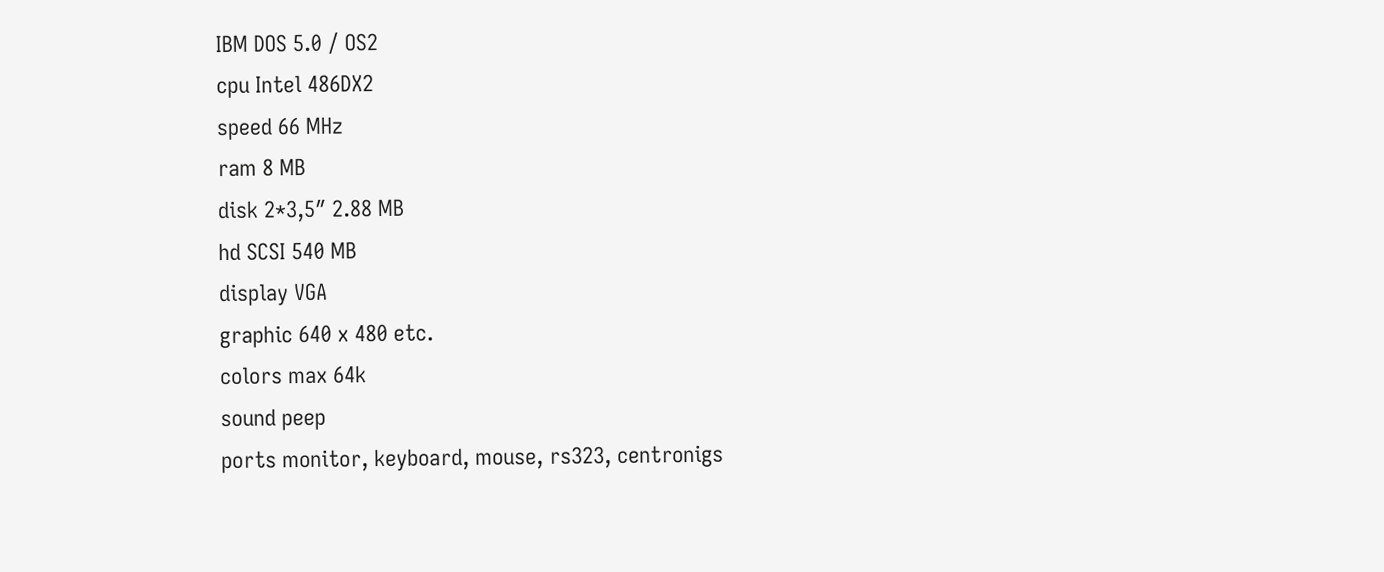IBM DOS 5.0 / OS2
cpu Intel 486DX2
speed 66 MHz
ram 8 MB
disk 2*3,5″ 2.88 MB
hd SCSI 540 MB
display VGA
graphic 640 x 480 etc.
colors max 64k
sound peep
ports monitor, keyboard, mouse, rs323, centronigs